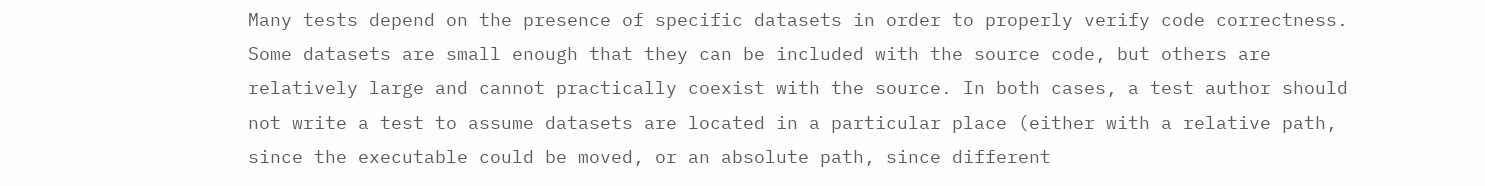Many tests depend on the presence of specific datasets in order to properly verify code correctness. Some datasets are small enough that they can be included with the source code, but others are relatively large and cannot practically coexist with the source. In both cases, a test author should not write a test to assume datasets are located in a particular place (either with a relative path, since the executable could be moved, or an absolute path, since different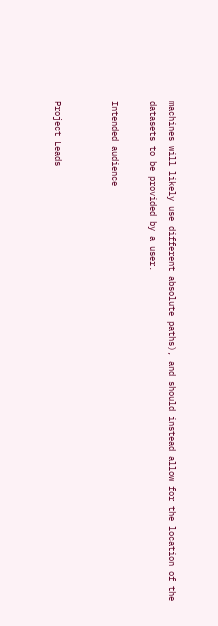machines will likely use different absolute paths), and should instead allow for the location of the datasets to be provided by a user.

Intended audience


Project Leads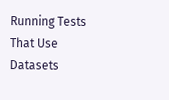Running Tests That Use Datasets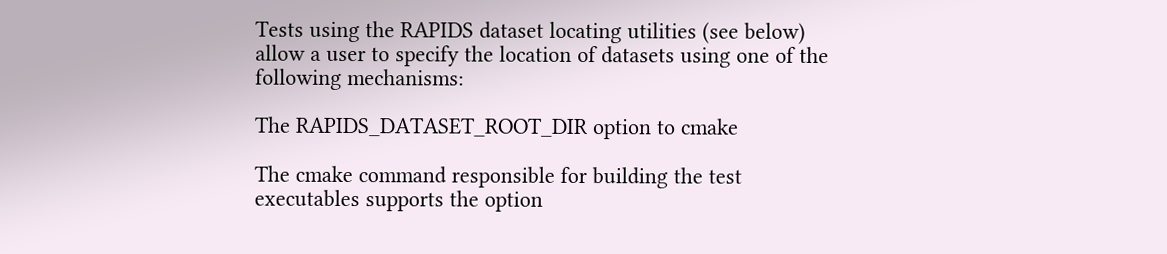Tests using the RAPIDS dataset locating utilities (see below) allow a user to specify the location of datasets using one of the following mechanisms:

The RAPIDS_DATASET_ROOT_DIR option to cmake

The cmake command responsible for building the test executables supports the option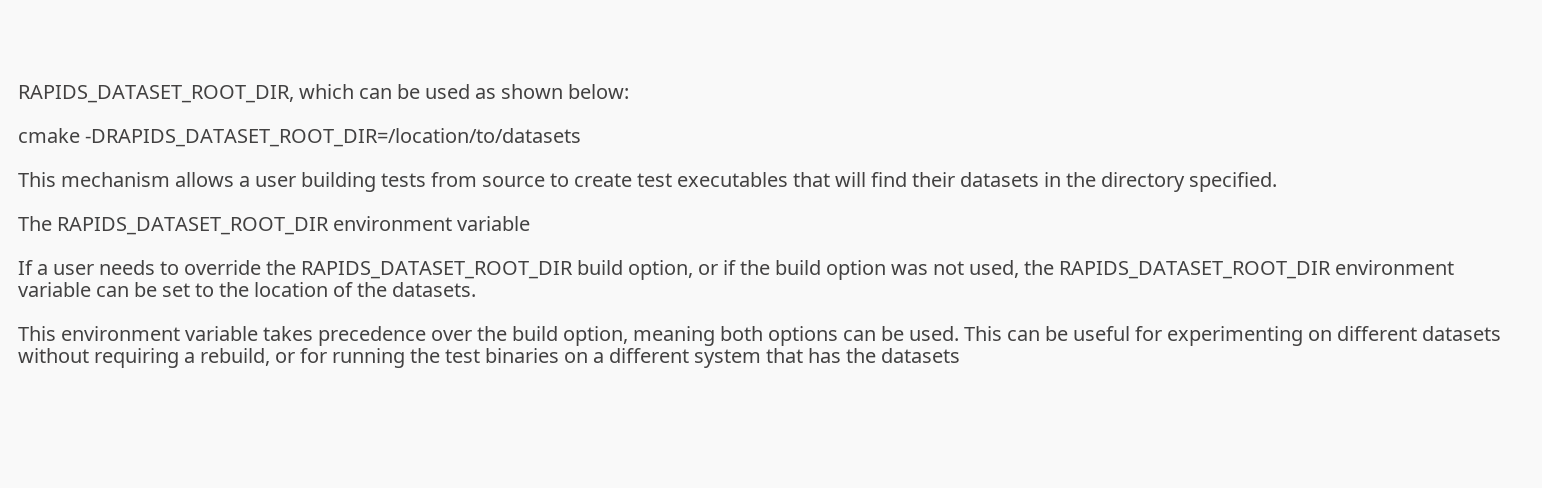RAPIDS_DATASET_ROOT_DIR, which can be used as shown below:

cmake -DRAPIDS_DATASET_ROOT_DIR=/location/to/datasets

This mechanism allows a user building tests from source to create test executables that will find their datasets in the directory specified.

The RAPIDS_DATASET_ROOT_DIR environment variable

If a user needs to override the RAPIDS_DATASET_ROOT_DIR build option, or if the build option was not used, the RAPIDS_DATASET_ROOT_DIR environment variable can be set to the location of the datasets.

This environment variable takes precedence over the build option, meaning both options can be used. This can be useful for experimenting on different datasets without requiring a rebuild, or for running the test binaries on a different system that has the datasets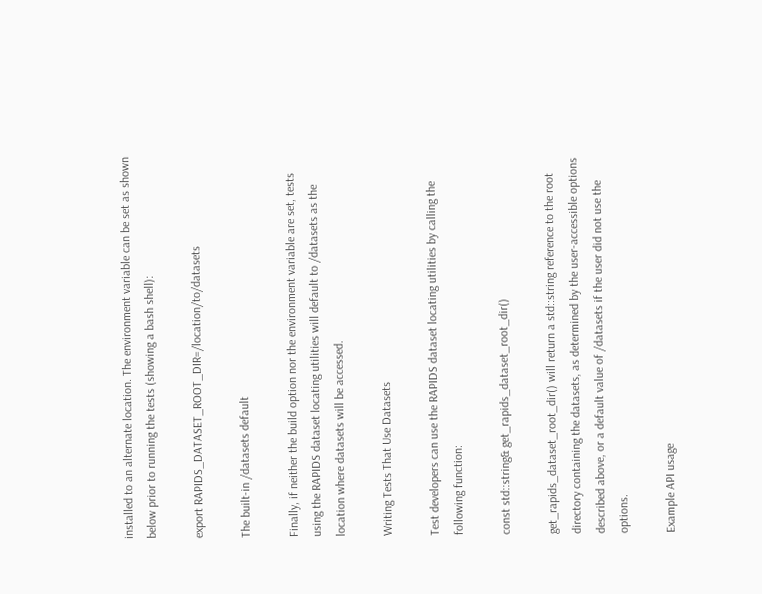installed to an alternate location. The environment variable can be set as shown below prior to running the tests (showing a bash shell):

export RAPIDS_DATASET_ROOT_DIR=/location/to/datasets

The built-in /datasets default

Finally, if neither the build option nor the environment variable are set, tests using the RAPIDS dataset locating utilities will default to /datasets as the location where datasets will be accessed.

Writing Tests That Use Datasets

Test developers can use the RAPIDS dataset locating utilities by calling the following function:

const std::string& get_rapids_dataset_root_dir()

get_rapids_dataset_root_dir() will return a std::string reference to the root directory containing the datasets, as determined by the user-accessible options described above, or a default value of /datasets if the user did not use the options.

Example API usage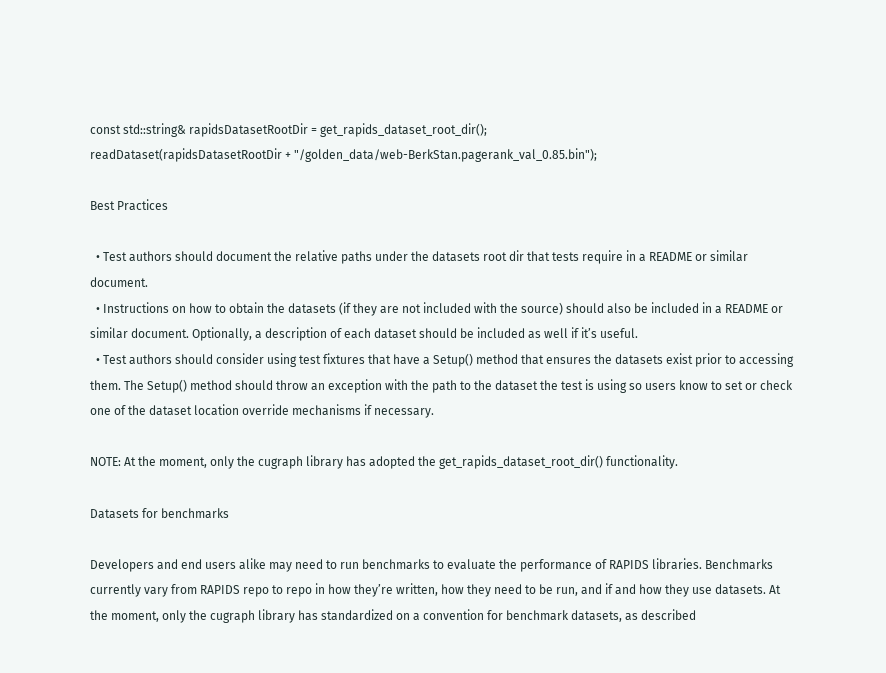const std::string& rapidsDatasetRootDir = get_rapids_dataset_root_dir();
readDataset(rapidsDatasetRootDir + "/golden_data/web-BerkStan.pagerank_val_0.85.bin");

Best Practices

  • Test authors should document the relative paths under the datasets root dir that tests require in a README or similar document.
  • Instructions on how to obtain the datasets (if they are not included with the source) should also be included in a README or similar document. Optionally, a description of each dataset should be included as well if it’s useful.
  • Test authors should consider using test fixtures that have a Setup() method that ensures the datasets exist prior to accessing them. The Setup() method should throw an exception with the path to the dataset the test is using so users know to set or check one of the dataset location override mechanisms if necessary.

NOTE: At the moment, only the cugraph library has adopted the get_rapids_dataset_root_dir() functionality.

Datasets for benchmarks

Developers and end users alike may need to run benchmarks to evaluate the performance of RAPIDS libraries. Benchmarks currently vary from RAPIDS repo to repo in how they’re written, how they need to be run, and if and how they use datasets. At the moment, only the cugraph library has standardized on a convention for benchmark datasets, as described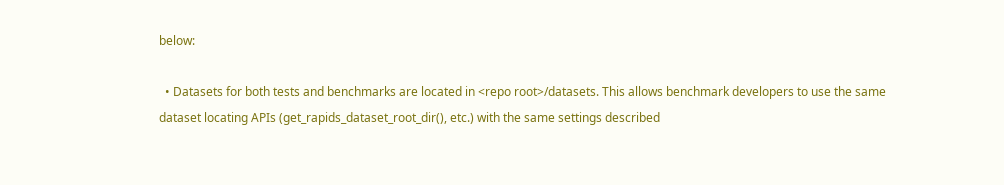below:

  • Datasets for both tests and benchmarks are located in <repo root>/datasets. This allows benchmark developers to use the same dataset locating APIs (get_rapids_dataset_root_dir(), etc.) with the same settings described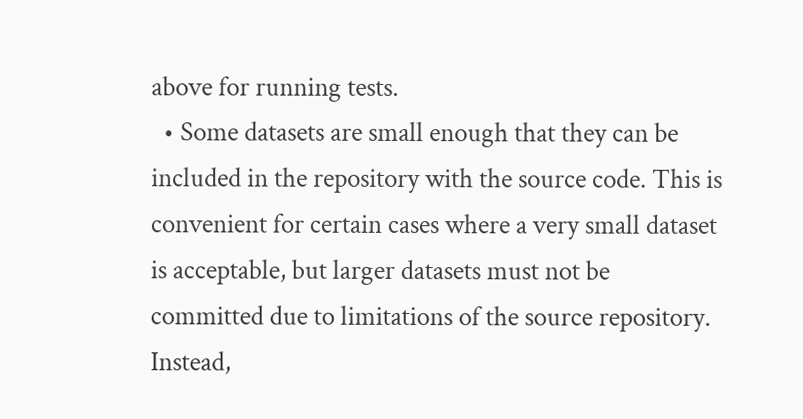above for running tests.
  • Some datasets are small enough that they can be included in the repository with the source code. This is convenient for certain cases where a very small dataset is acceptable, but larger datasets must not be committed due to limitations of the source repository. Instead,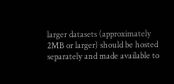larger datasets (approximately 2MB or larger) should be hosted separately and made available to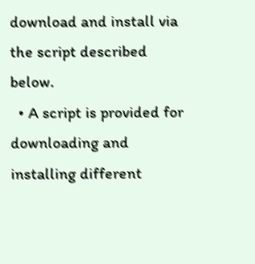download and install via the script described below.
  • A script is provided for downloading and installing different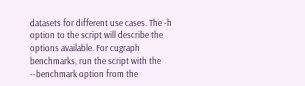datasets for different use cases. The -h option to the script will describe the options available. For cugraph benchmarks, run the script with the --benchmark option from the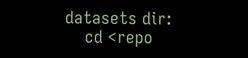datasets dir:
    cd <repo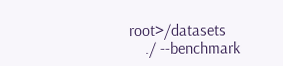root>/datasets
    ./ --benchmark